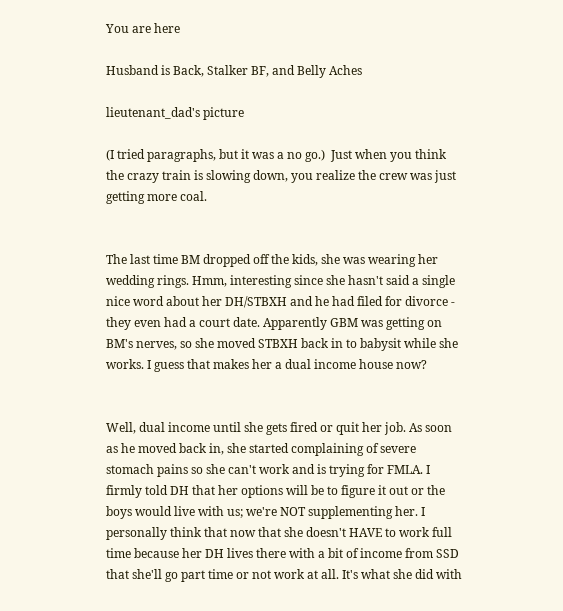You are here

Husband is Back, Stalker BF, and Belly Aches

lieutenant_dad's picture

(I tried paragraphs, but it was a no go.)  Just when you think the crazy train is slowing down, you realize the crew was just getting more coal.


The last time BM dropped off the kids, she was wearing her wedding rings. Hmm, interesting since she hasn't said a single nice word about her DH/STBXH and he had filed for divorce - they even had a court date. Apparently GBM was getting on BM's nerves, so she moved STBXH back in to babysit while she works. I guess that makes her a dual income house now?


Well, dual income until she gets fired or quit her job. As soon as he moved back in, she started complaining of severe stomach pains so she can't work and is trying for FMLA. I firmly told DH that her options will be to figure it out or the boys would live with us; we're NOT supplementing her. I personally think that now that she doesn't HAVE to work full time because her DH lives there with a bit of income from SSD that she'll go part time or not work at all. It's what she did with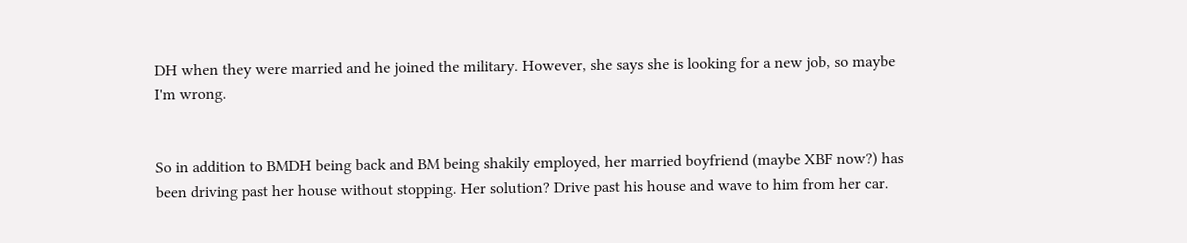DH when they were married and he joined the military. However, she says she is looking for a new job, so maybe I'm wrong.


So in addition to BMDH being back and BM being shakily employed, her married boyfriend (maybe XBF now?) has been driving past her house without stopping. Her solution? Drive past his house and wave to him from her car.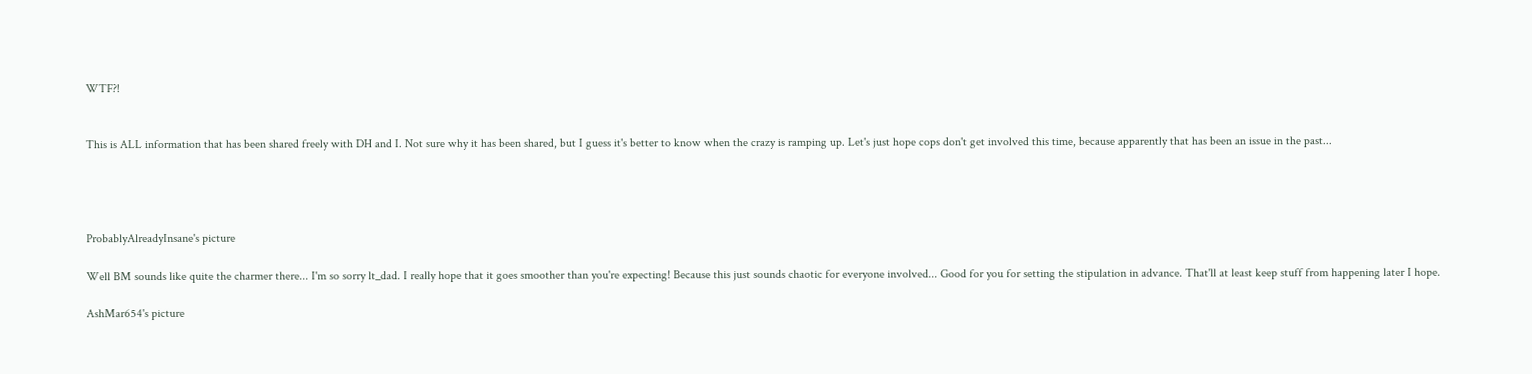WTF?!


This is ALL information that has been shared freely with DH and I. Not sure why it has been shared, but I guess it's better to know when the crazy is ramping up. Let's just hope cops don't get involved this time, because apparently that has been an issue in the past...




ProbablyAlreadyInsane's picture

Well BM sounds like quite the charmer there... I'm so sorry lt_dad. I really hope that it goes smoother than you're expecting! Because this just sounds chaotic for everyone involved... Good for you for setting the stipulation in advance. That'll at least keep stuff from happening later I hope.

AshMar654's picture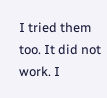I tried them too. It did not work. I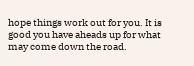hope things work out for you. It is good you have aheads up for what may come down the road.